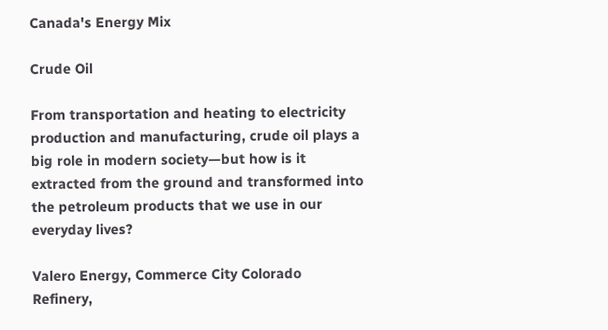Canada's Energy Mix

Crude Oil

From transportation and heating to electricity production and manufacturing, crude oil plays a big role in modern society—but how is it extracted from the ground and transformed into the petroleum products that we use in our everyday lives?

Valero Energy, Commerce City Colorado Refinery,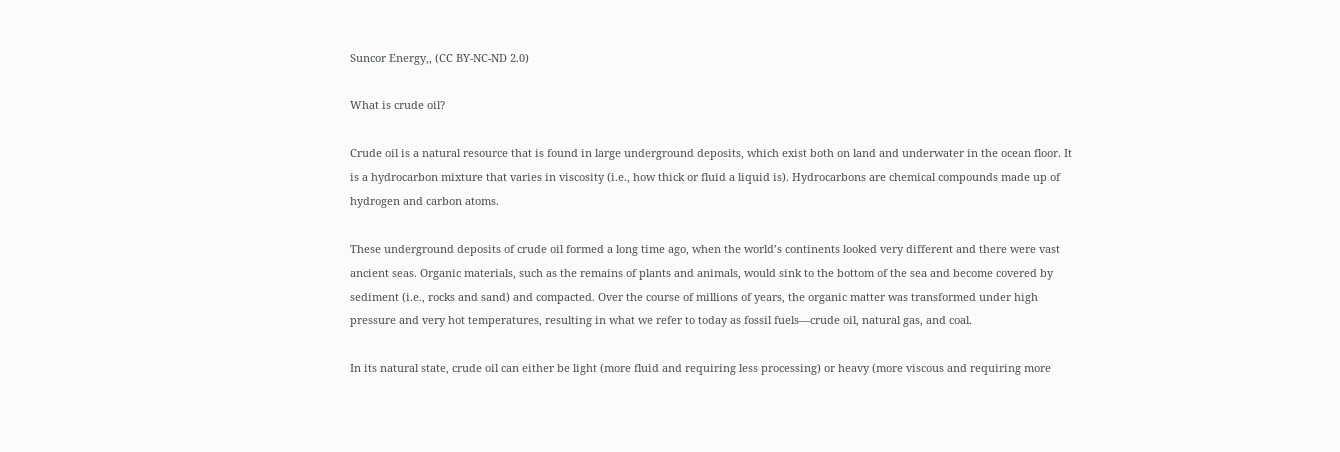Suncor Energy,, (CC BY-NC-ND 2.0)

What is crude oil?

Crude oil is a natural resource that is found in large underground deposits, which exist both on land and underwater in the ocean floor. It is a hydrocarbon mixture that varies in viscosity (i.e., how thick or fluid a liquid is). Hydrocarbons are chemical compounds made up of hydrogen and carbon atoms.

These underground deposits of crude oil formed a long time ago, when the world’s continents looked very different and there were vast ancient seas. Organic materials, such as the remains of plants and animals, would sink to the bottom of the sea and become covered by sediment (i.e., rocks and sand) and compacted. Over the course of millions of years, the organic matter was transformed under high pressure and very hot temperatures, resulting in what we refer to today as fossil fuels—crude oil, natural gas, and coal.

In its natural state, crude oil can either be light (more fluid and requiring less processing) or heavy (more viscous and requiring more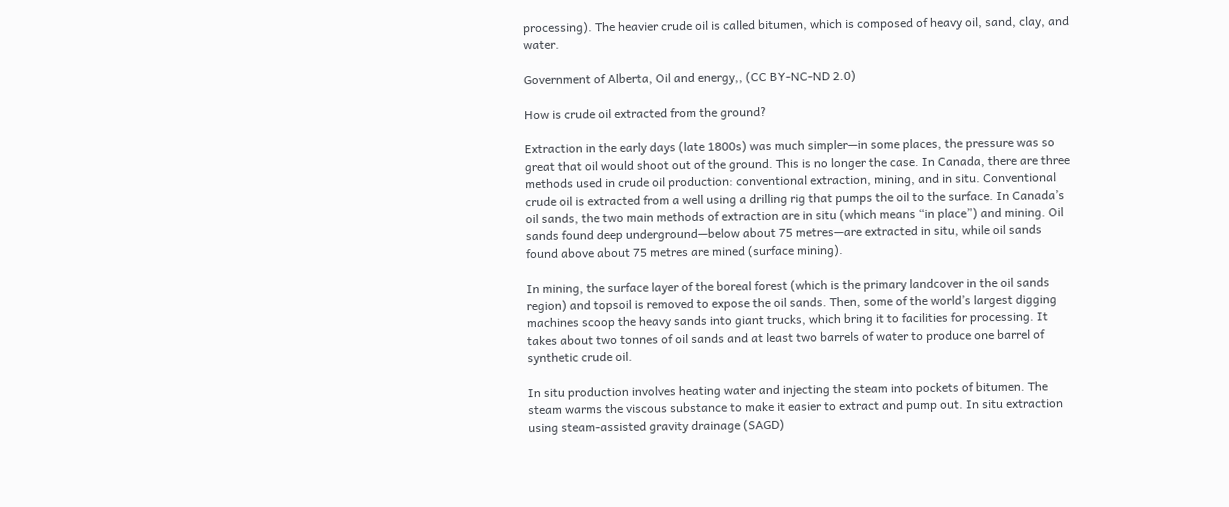processing). The heavier crude oil is called bitumen, which is composed of heavy oil, sand, clay, and water.

Government of Alberta, Oil and energy,, (CC BY-NC-ND 2.0)

How is crude oil extracted from the ground?

Extraction in the early days (late 1800s) was much simpler—in some places, the pressure was so great that oil would shoot out of the ground. This is no longer the case. In Canada, there are three methods used in crude oil production: conventional extraction, mining, and in situ. Conventional crude oil is extracted from a well using a drilling rig that pumps the oil to the surface. In Canada’s oil sands, the two main methods of extraction are in situ (which means “in place”) and mining. Oil sands found deep underground—below about 75 metres—are extracted in situ, while oil sands found above about 75 metres are mined (surface mining).

In mining, the surface layer of the boreal forest (which is the primary landcover in the oil sands region) and topsoil is removed to expose the oil sands. Then, some of the world’s largest digging machines scoop the heavy sands into giant trucks, which bring it to facilities for processing. It takes about two tonnes of oil sands and at least two barrels of water to produce one barrel of synthetic crude oil.

In situ production involves heating water and injecting the steam into pockets of bitumen. The steam warms the viscous substance to make it easier to extract and pump out. In situ extraction using steam-assisted gravity drainage (SAGD)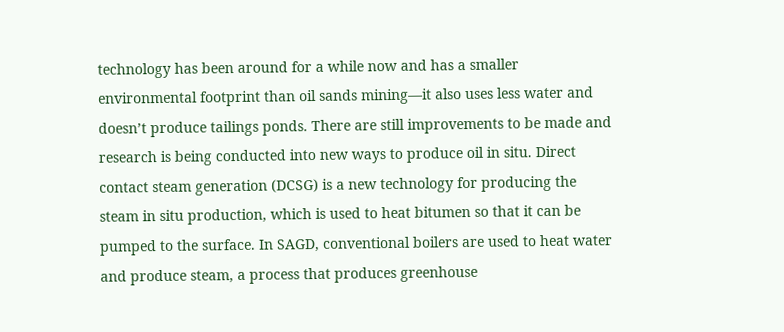technology has been around for a while now and has a smaller environmental footprint than oil sands mining—it also uses less water and doesn’t produce tailings ponds. There are still improvements to be made and research is being conducted into new ways to produce oil in situ. Direct contact steam generation (DCSG) is a new technology for producing the steam in situ production, which is used to heat bitumen so that it can be pumped to the surface. In SAGD, conventional boilers are used to heat water and produce steam, a process that produces greenhouse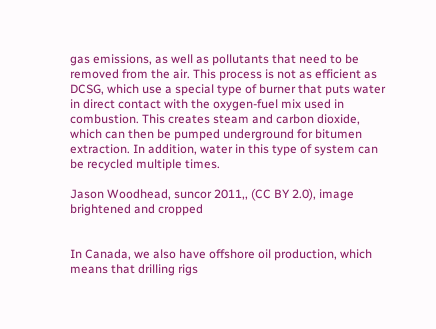gas emissions, as well as pollutants that need to be removed from the air. This process is not as efficient as DCSG, which use a special type of burner that puts water in direct contact with the oxygen-fuel mix used in combustion. This creates steam and carbon dioxide, which can then be pumped underground for bitumen extraction. In addition, water in this type of system can be recycled multiple times.

Jason Woodhead, suncor 2011,, (CC BY 2.0), image brightened and cropped


In Canada, we also have offshore oil production, which means that drilling rigs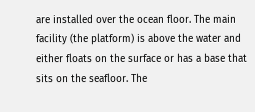are installed over the ocean floor. The main facility (the platform) is above the water and either floats on the surface or has a base that sits on the seafloor. The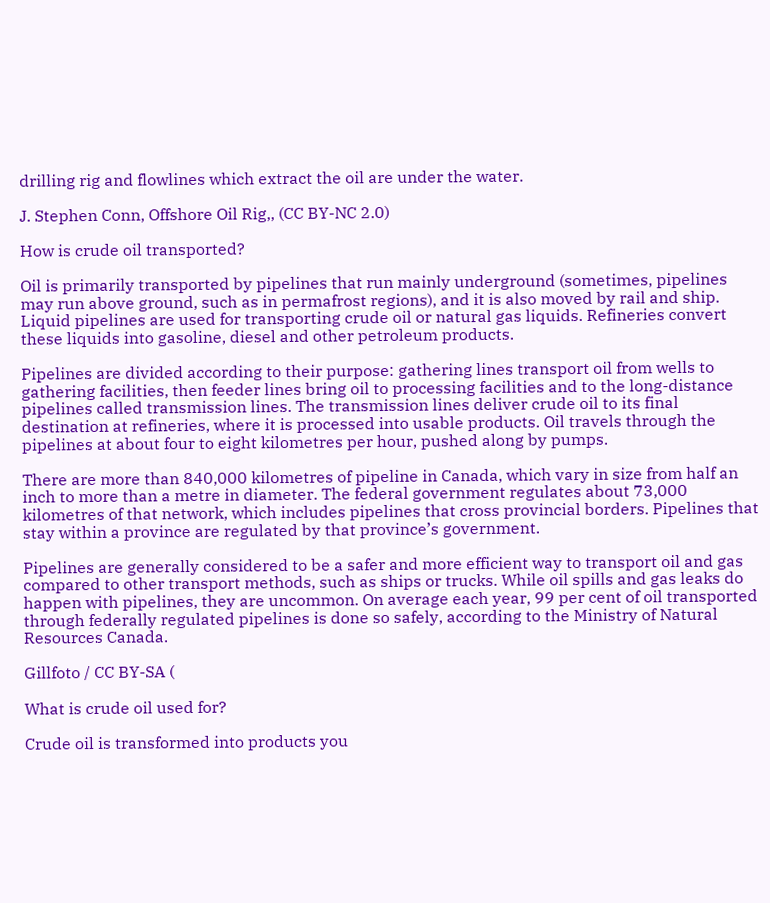drilling rig and flowlines which extract the oil are under the water.

J. Stephen Conn, Offshore Oil Rig,, (CC BY-NC 2.0)

How is crude oil transported?

Oil is primarily transported by pipelines that run mainly underground (sometimes, pipelines may run above ground, such as in permafrost regions), and it is also moved by rail and ship. Liquid pipelines are used for transporting crude oil or natural gas liquids. Refineries convert these liquids into gasoline, diesel and other petroleum products.

Pipelines are divided according to their purpose: gathering lines transport oil from wells to gathering facilities, then feeder lines bring oil to processing facilities and to the long-distance pipelines called transmission lines. The transmission lines deliver crude oil to its final destination at refineries, where it is processed into usable products. Oil travels through the pipelines at about four to eight kilometres per hour, pushed along by pumps.

There are more than 840,000 kilometres of pipeline in Canada, which vary in size from half an inch to more than a metre in diameter. The federal government regulates about 73,000 kilometres of that network, which includes pipelines that cross provincial borders. Pipelines that stay within a province are regulated by that province’s government.

Pipelines are generally considered to be a safer and more efficient way to transport oil and gas compared to other transport methods, such as ships or trucks. While oil spills and gas leaks do happen with pipelines, they are uncommon. On average each year, 99 per cent of oil transported through federally regulated pipelines is done so safely, according to the Ministry of Natural Resources Canada.

Gillfoto / CC BY-SA (

What is crude oil used for?

Crude oil is transformed into products you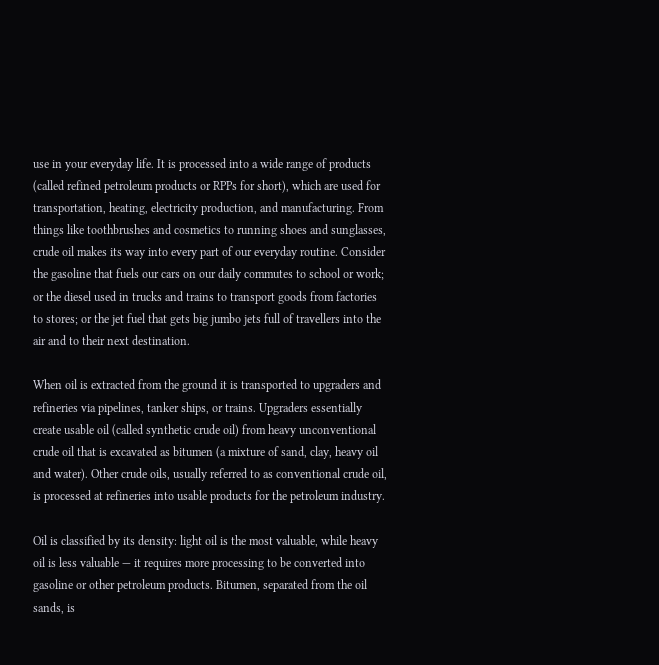use in your everyday life. It is processed into a wide range of products (called refined petroleum products or RPPs for short), which are used for transportation, heating, electricity production, and manufacturing. From things like toothbrushes and cosmetics to running shoes and sunglasses, crude oil makes its way into every part of our everyday routine. Consider the gasoline that fuels our cars on our daily commutes to school or work; or the diesel used in trucks and trains to transport goods from factories to stores; or the jet fuel that gets big jumbo jets full of travellers into the air and to their next destination.

When oil is extracted from the ground it is transported to upgraders and refineries via pipelines, tanker ships, or trains. Upgraders essentially create usable oil (called synthetic crude oil) from heavy unconventional crude oil that is excavated as bitumen (a mixture of sand, clay, heavy oil and water). Other crude oils, usually referred to as conventional crude oil, is processed at refineries into usable products for the petroleum industry.

Oil is classified by its density: light oil is the most valuable, while heavy oil is less valuable — it requires more processing to be converted into gasoline or other petroleum products. Bitumen, separated from the oil sands, is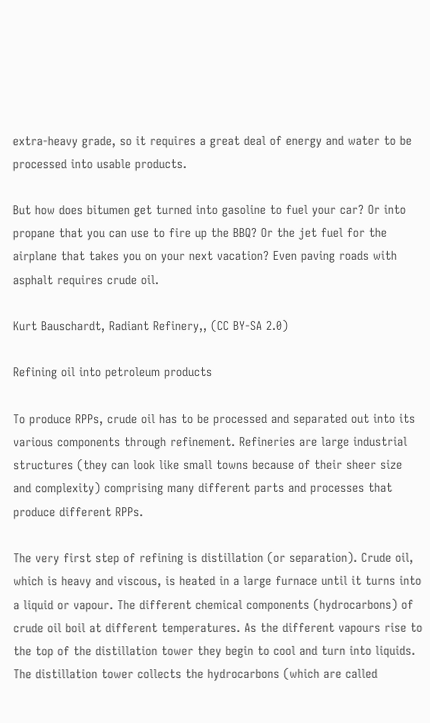extra-heavy grade, so it requires a great deal of energy and water to be processed into usable products.

But how does bitumen get turned into gasoline to fuel your car? Or into propane that you can use to fire up the BBQ? Or the jet fuel for the airplane that takes you on your next vacation? Even paving roads with asphalt requires crude oil.

Kurt Bauschardt, Radiant Refinery,, (CC BY-SA 2.0)

Refining oil into petroleum products

To produce RPPs, crude oil has to be processed and separated out into its various components through refinement. Refineries are large industrial structures (they can look like small towns because of their sheer size and complexity) comprising many different parts and processes that produce different RPPs.

The very first step of refining is distillation (or separation). Crude oil, which is heavy and viscous, is heated in a large furnace until it turns into a liquid or vapour. The different chemical components (hydrocarbons) of crude oil boil at different temperatures. As the different vapours rise to the top of the distillation tower they begin to cool and turn into liquids. The distillation tower collects the hydrocarbons (which are called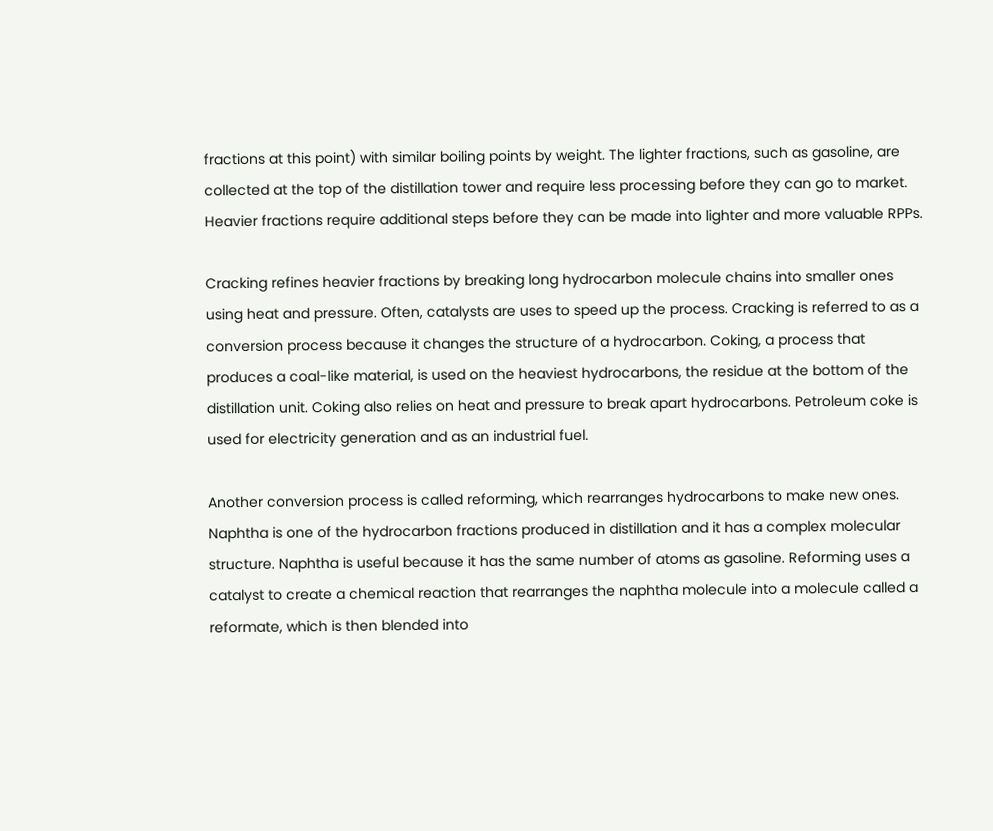fractions at this point) with similar boiling points by weight. The lighter fractions, such as gasoline, are collected at the top of the distillation tower and require less processing before they can go to market. Heavier fractions require additional steps before they can be made into lighter and more valuable RPPs.

Cracking refines heavier fractions by breaking long hydrocarbon molecule chains into smaller ones using heat and pressure. Often, catalysts are uses to speed up the process. Cracking is referred to as a conversion process because it changes the structure of a hydrocarbon. Coking, a process that produces a coal-like material, is used on the heaviest hydrocarbons, the residue at the bottom of the distillation unit. Coking also relies on heat and pressure to break apart hydrocarbons. Petroleum coke is used for electricity generation and as an industrial fuel.

Another conversion process is called reforming, which rearranges hydrocarbons to make new ones. Naphtha is one of the hydrocarbon fractions produced in distillation and it has a complex molecular structure. Naphtha is useful because it has the same number of atoms as gasoline. Reforming uses a catalyst to create a chemical reaction that rearranges the naphtha molecule into a molecule called a reformate, which is then blended into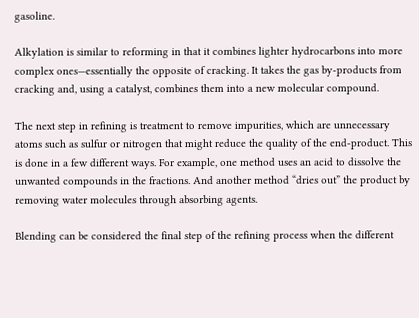gasoline.

Alkylation is similar to reforming in that it combines lighter hydrocarbons into more complex ones—essentially the opposite of cracking. It takes the gas by-products from cracking and, using a catalyst, combines them into a new molecular compound.

The next step in refining is treatment to remove impurities, which are unnecessary atoms such as sulfur or nitrogen that might reduce the quality of the end-product. This is done in a few different ways. For example, one method uses an acid to dissolve the unwanted compounds in the fractions. And another method “dries out” the product by removing water molecules through absorbing agents.

Blending can be considered the final step of the refining process when the different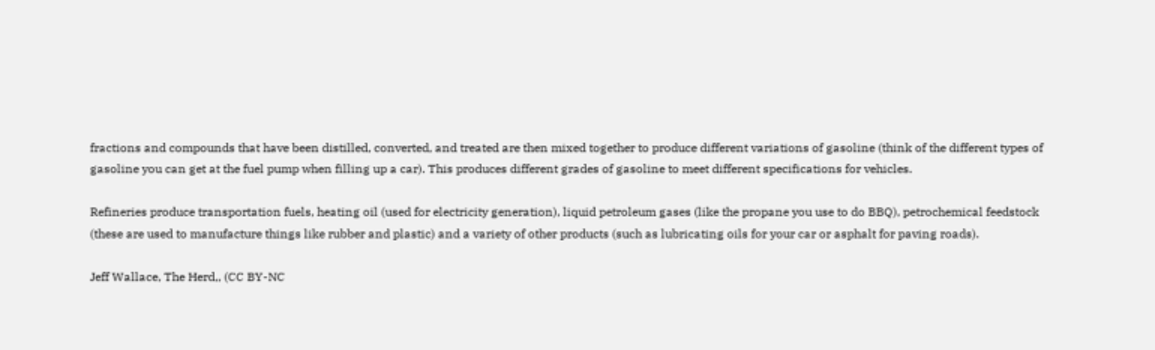fractions and compounds that have been distilled, converted, and treated are then mixed together to produce different variations of gasoline (think of the different types of gasoline you can get at the fuel pump when filling up a car). This produces different grades of gasoline to meet different specifications for vehicles.

Refineries produce transportation fuels, heating oil (used for electricity generation), liquid petroleum gases (like the propane you use to do BBQ), petrochemical feedstock (these are used to manufacture things like rubber and plastic) and a variety of other products (such as lubricating oils for your car or asphalt for paving roads).

Jeff Wallace, The Herd,, (CC BY-NC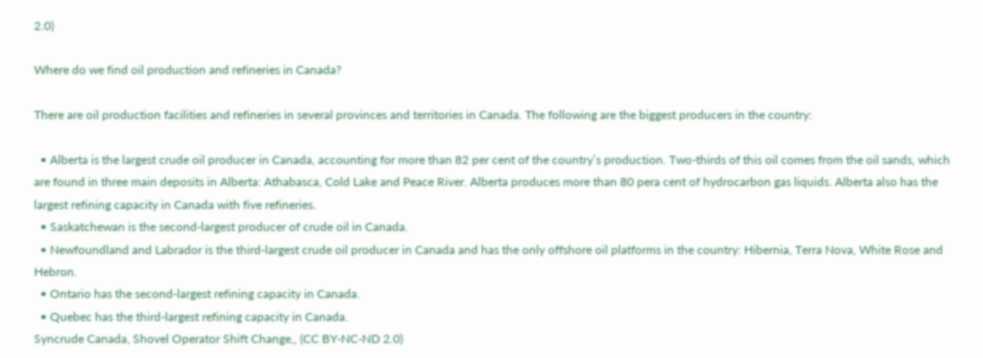2.0)

Where do we find oil production and refineries in Canada?

There are oil production facilities and refineries in several provinces and territories in Canada. The following are the biggest producers in the country:

  • Alberta is the largest crude oil producer in Canada, accounting for more than 82 per cent of the country’s production. Two-thirds of this oil comes from the oil sands, which are found in three main deposits in Alberta: Athabasca, Cold Lake and Peace River. Alberta produces more than 80 pera cent of hydrocarbon gas liquids. Alberta also has the largest refining capacity in Canada with five refineries.
  • Saskatchewan is the second-largest producer of crude oil in Canada.
  • Newfoundland and Labrador is the third-largest crude oil producer in Canada and has the only offshore oil platforms in the country: Hibernia, Terra Nova, White Rose and Hebron.
  • Ontario has the second-largest refining capacity in Canada.
  • Quebec has the third-largest refining capacity in Canada.
Syncrude Canada, Shovel Operator Shift Change,, (CC BY-NC-ND 2.0)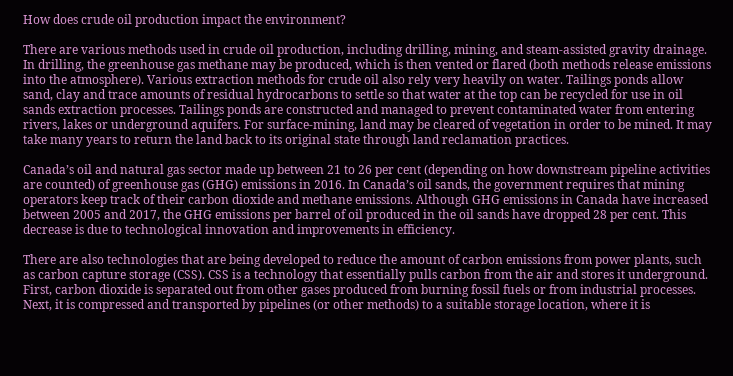How does crude oil production impact the environment?

There are various methods used in crude oil production, including drilling, mining, and steam-assisted gravity drainage. In drilling, the greenhouse gas methane may be produced, which is then vented or flared (both methods release emissions into the atmosphere). Various extraction methods for crude oil also rely very heavily on water. Tailings ponds allow sand, clay and trace amounts of residual hydrocarbons to settle so that water at the top can be recycled for use in oil sands extraction processes. Tailings ponds are constructed and managed to prevent contaminated water from entering rivers, lakes or underground aquifers. For surface-mining, land may be cleared of vegetation in order to be mined. It may take many years to return the land back to its original state through land reclamation practices.

Canada’s oil and natural gas sector made up between 21 to 26 per cent (depending on how downstream pipeline activities are counted) of greenhouse gas (GHG) emissions in 2016. In Canada’s oil sands, the government requires that mining operators keep track of their carbon dioxide and methane emissions. Although GHG emissions in Canada have increased between 2005 and 2017, the GHG emissions per barrel of oil produced in the oil sands have dropped 28 per cent. This decrease is due to technological innovation and improvements in efficiency.

There are also technologies that are being developed to reduce the amount of carbon emissions from power plants, such as carbon capture storage (CSS). CSS is a technology that essentially pulls carbon from the air and stores it underground. First, carbon dioxide is separated out from other gases produced from burning fossil fuels or from industrial processes. Next, it is compressed and transported by pipelines (or other methods) to a suitable storage location, where it is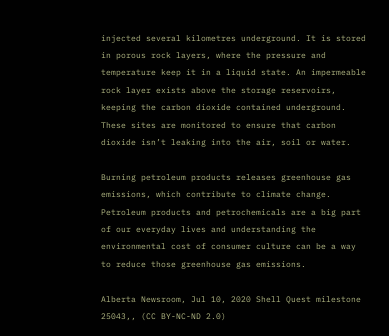injected several kilometres underground. It is stored in porous rock layers, where the pressure and temperature keep it in a liquid state. An impermeable rock layer exists above the storage reservoirs, keeping the carbon dioxide contained underground. These sites are monitored to ensure that carbon dioxide isn’t leaking into the air, soil or water.

Burning petroleum products releases greenhouse gas emissions, which contribute to climate change. Petroleum products and petrochemicals are a big part of our everyday lives and understanding the environmental cost of consumer culture can be a way to reduce those greenhouse gas emissions.

Alberta Newsroom, Jul 10, 2020 Shell Quest milestone 25043,, (CC BY-NC-ND 2.0)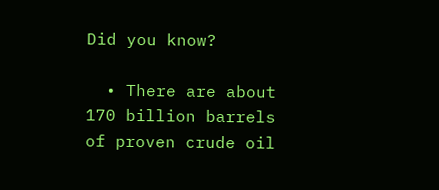Did you know?

  • There are about 170 billion barrels of proven crude oil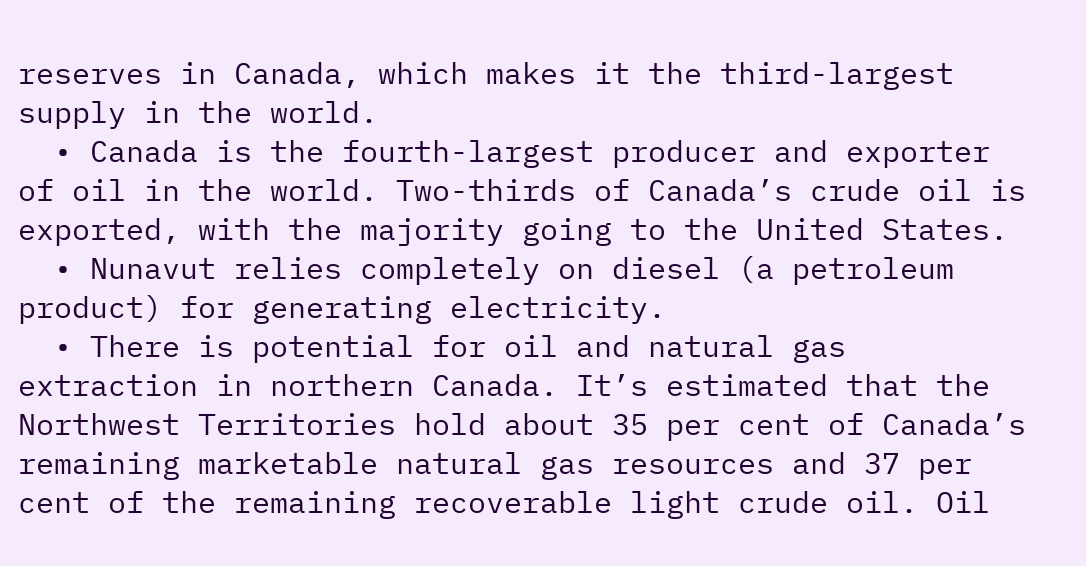reserves in Canada, which makes it the third-largest supply in the world.
  • Canada is the fourth-largest producer and exporter of oil in the world. Two-thirds of Canada’s crude oil is exported, with the majority going to the United States.
  • Nunavut relies completely on diesel (a petroleum product) for generating electricity.
  • There is potential for oil and natural gas extraction in northern Canada. It’s estimated that the Northwest Territories hold about 35 per cent of Canada’s remaining marketable natural gas resources and 37 per cent of the remaining recoverable light crude oil. Oil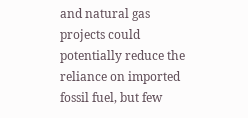and natural gas projects could potentially reduce the reliance on imported fossil fuel, but few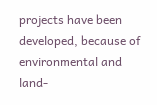projects have been developed, because of environmental and land-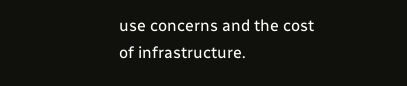use concerns and the cost of infrastructure.